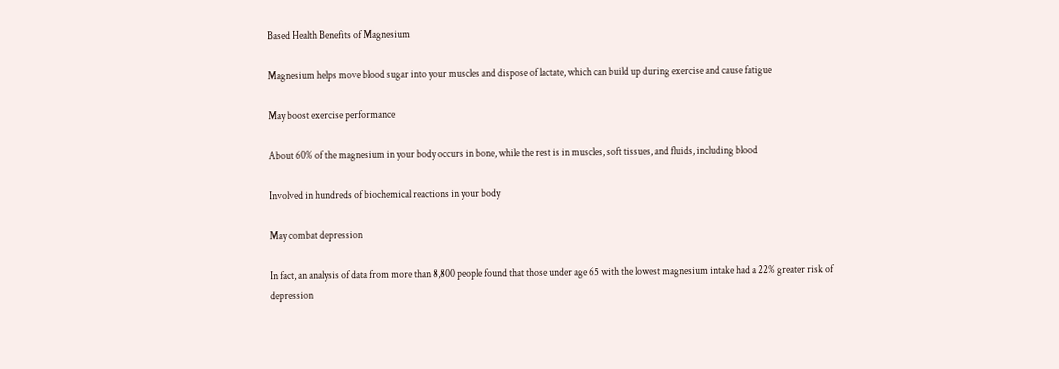Based Health Benefits of Magnesium

Magnesium helps move blood sugar into your muscles and dispose of lactate, which can build up during exercise and cause fatigue

May boost exercise performance

About 60% of the magnesium in your body occurs in bone, while the rest is in muscles, soft tissues, and fluids, including blood

Involved in hundreds of biochemical reactions in your body

May combat depression

In fact, an analysis of data from more than 8,800 people found that those under age 65 with the lowest magnesium intake had a 22% greater risk of depression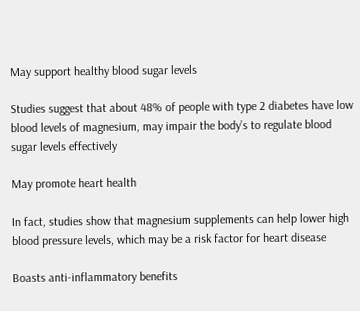May support healthy blood sugar levels

Studies suggest that about 48% of people with type 2 diabetes have low blood levels of magnesium, may impair the body’s to regulate blood sugar levels effectively

May promote heart health

In fact, studies show that magnesium supplements can help lower high blood pressure levels, which may be a risk factor for heart disease

Boasts anti-inflammatory benefits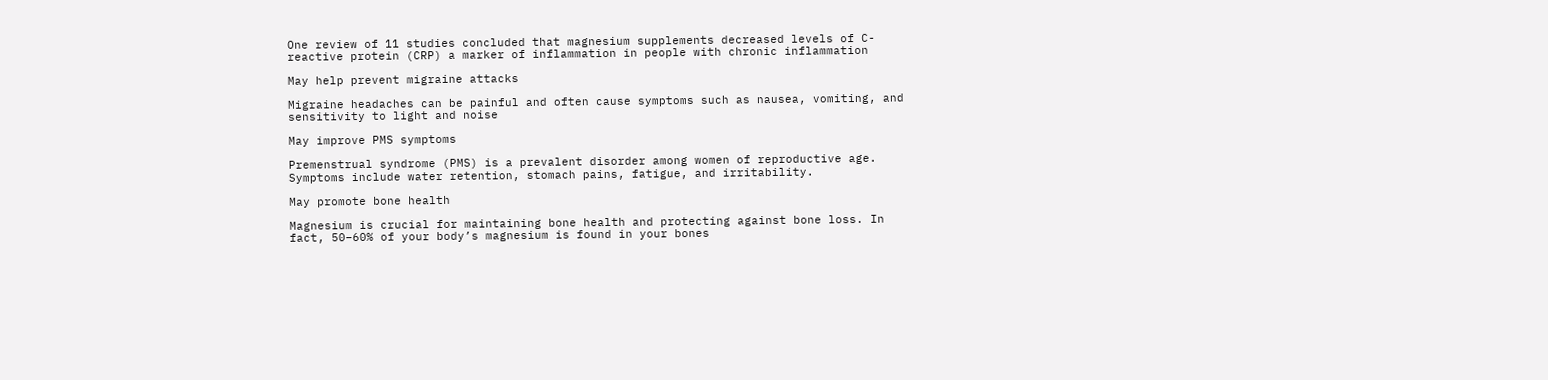One review of 11 studies concluded that magnesium supplements decreased levels of C-reactive protein (CRP) a marker of inflammation in people with chronic inflammation

May help prevent migraine attacks

Migraine headaches can be painful and often cause symptoms such as nausea, vomiting, and sensitivity to light and noise

May improve PMS symptoms

Premenstrual syndrome (PMS) is a prevalent disorder among women of reproductive age. Symptoms include water retention, stomach pains, fatigue, and irritability.

May promote bone health

Magnesium is crucial for maintaining bone health and protecting against bone loss. In fact, 50–60% of your body’s magnesium is found in your bones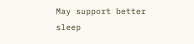May support better sleep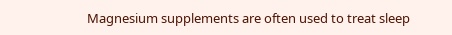Magnesium supplements are often used to treat sleep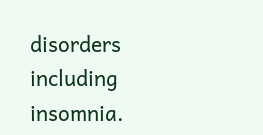disorders including insomnia.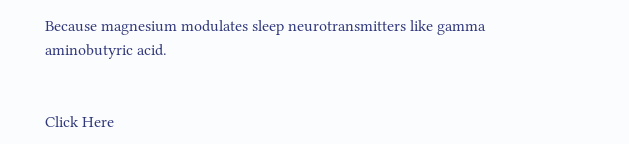Because magnesium modulates sleep neurotransmitters like gamma aminobutyric acid.


Click Here